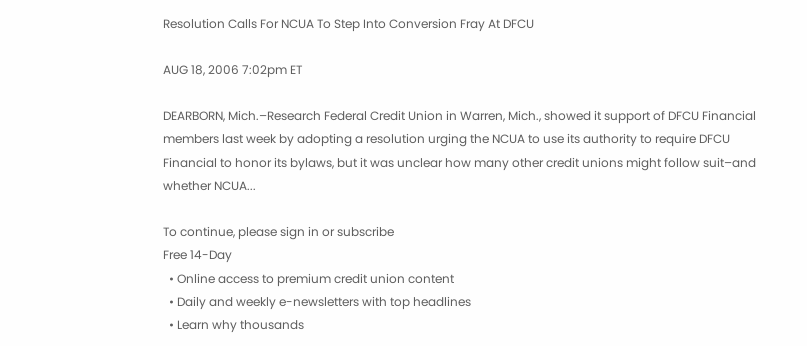Resolution Calls For NCUA To Step Into Conversion Fray At DFCU

AUG 18, 2006 7:02pm ET

DEARBORN, Mich.–Research Federal Credit Union in Warren, Mich., showed it support of DFCU Financial members last week by adopting a resolution urging the NCUA to use its authority to require DFCU Financial to honor its bylaws, but it was unclear how many other credit unions might follow suit–and whether NCUA...

To continue, please sign in or subscribe
Free 14-Day
  • Online access to premium credit union content
  • Daily and weekly e-newsletters with top headlines
  • Learn why thousands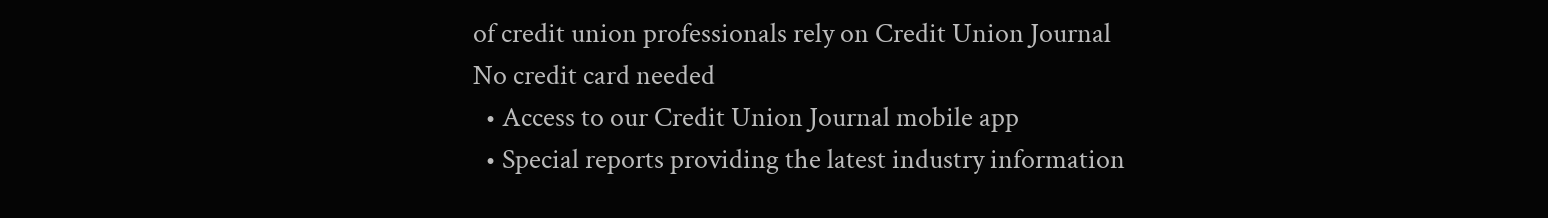of credit union professionals rely on Credit Union Journal
No credit card needed
  • Access to our Credit Union Journal mobile app
  • Special reports providing the latest industry information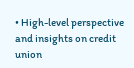• High-level perspective and insights on credit union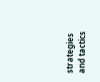strategies and tactics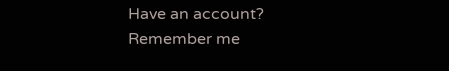Have an account?
Remember me